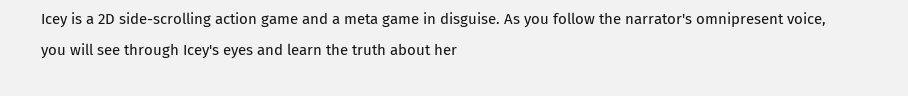Icey is a 2D side-scrolling action game and a meta game in disguise. As you follow the narrator's omnipresent voice, you will see through Icey's eyes and learn the truth about her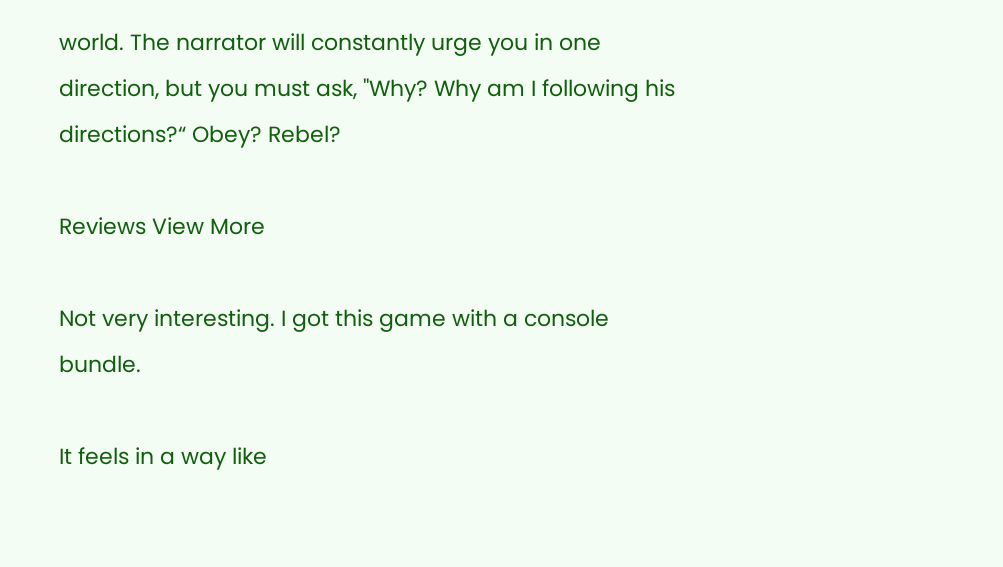world. The narrator will constantly urge you in one direction, but you must ask, "Why? Why am I following his directions?“ Obey? Rebel?

Reviews View More

Not very interesting. I got this game with a console bundle.

It feels in a way like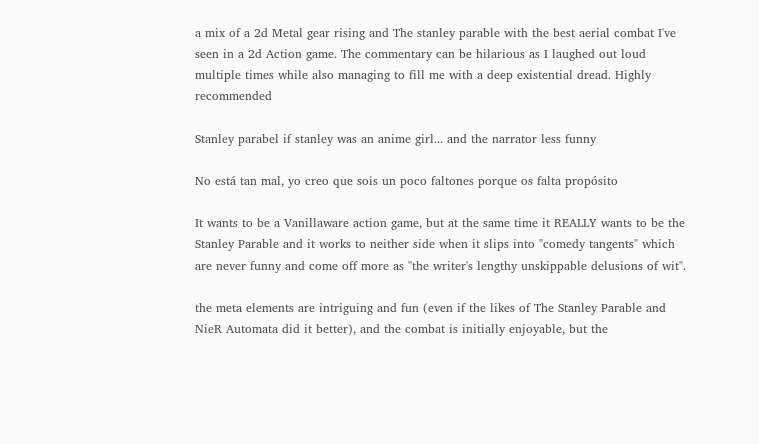a mix of a 2d Metal gear rising and The stanley parable with the best aerial combat I've seen in a 2d Action game. The commentary can be hilarious as I laughed out loud multiple times while also managing to fill me with a deep existential dread. Highly recommended

Stanley parabel if stanley was an anime girl... and the narrator less funny

No está tan mal, yo creo que sois un poco faltones porque os falta propósito

It wants to be a Vanillaware action game, but at the same time it REALLY wants to be the Stanley Parable and it works to neither side when it slips into "comedy tangents" which are never funny and come off more as "the writer's lengthy unskippable delusions of wit".

the meta elements are intriguing and fun (even if the likes of The Stanley Parable and NieR Automata did it better), and the combat is initially enjoyable, but the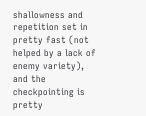shallowness and repetition set in pretty fast (not helped by a lack of enemy variety), and the checkpointing is pretty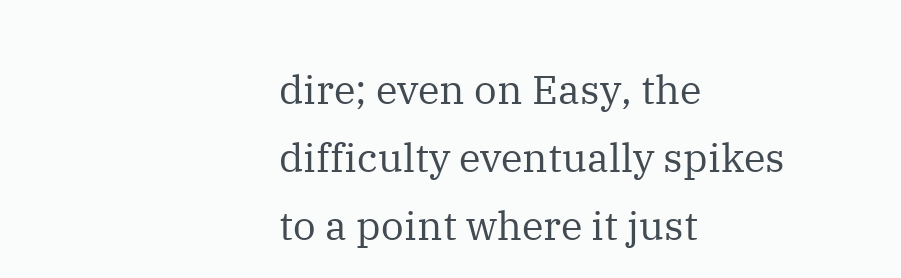dire; even on Easy, the difficulty eventually spikes to a point where it just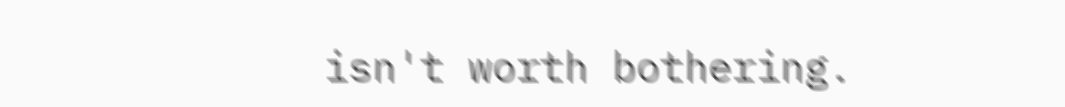isn't worth bothering.